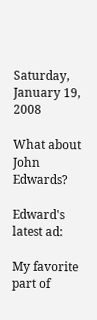Saturday, January 19, 2008

What about John Edwards?

Edward's latest ad:

My favorite part of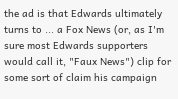the ad is that Edwards ultimately turns to ... a Fox News (or, as I'm sure most Edwards supporters would call it, "Faux News") clip for some sort of claim his campaign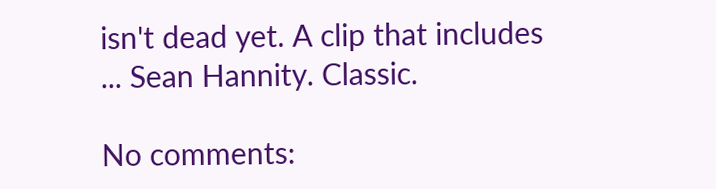isn't dead yet. A clip that includes ... Sean Hannity. Classic.

No comments: